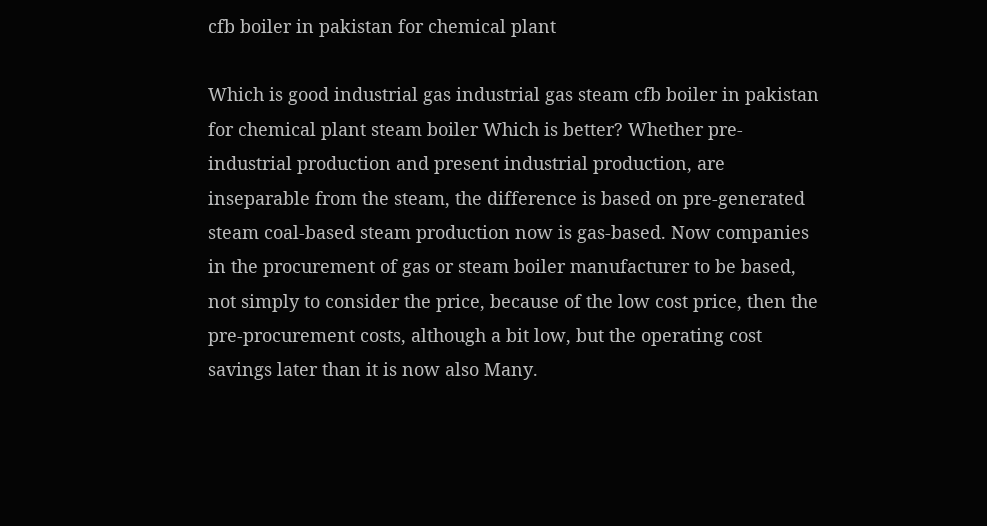cfb boiler in pakistan for chemical plant

Which is good industrial gas industrial gas steam cfb boiler in pakistan for chemical plant steam boiler Which is better? Whether pre-industrial production and present industrial production, are inseparable from the steam, the difference is based on pre-generated steam coal-based steam production now is gas-based. Now companies in the procurement of gas or steam boiler manufacturer to be based, not simply to consider the price, because of the low cost price, then the pre-procurement costs, although a bit low, but the operating cost savings later than it is now also Many.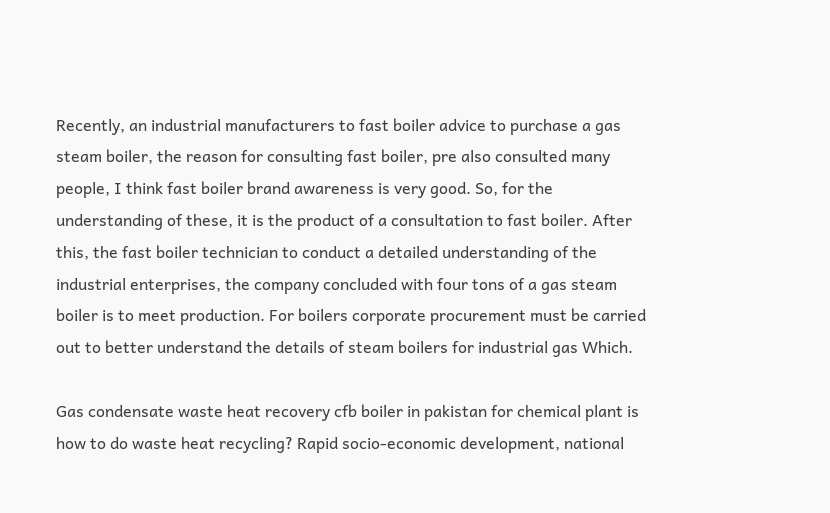Recently, an industrial manufacturers to fast boiler advice to purchase a gas steam boiler, the reason for consulting fast boiler, pre also consulted many people, I think fast boiler brand awareness is very good. So, for the understanding of these, it is the product of a consultation to fast boiler. After this, the fast boiler technician to conduct a detailed understanding of the industrial enterprises, the company concluded with four tons of a gas steam boiler is to meet production. For boilers corporate procurement must be carried out to better understand the details of steam boilers for industrial gas Which.

Gas condensate waste heat recovery cfb boiler in pakistan for chemical plant is how to do waste heat recycling? Rapid socio-economic development, national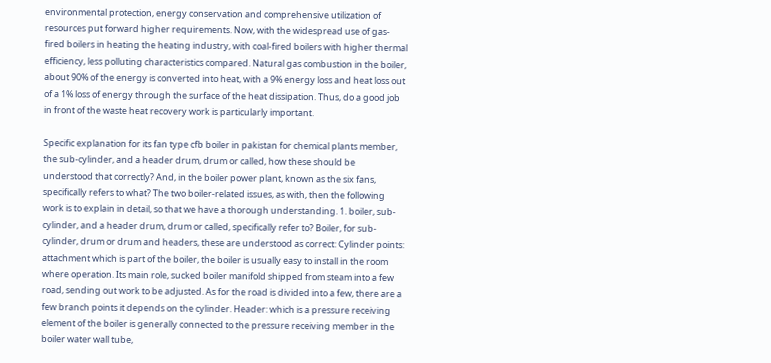environmental protection, energy conservation and comprehensive utilization of resources put forward higher requirements. Now, with the widespread use of gas-fired boilers in heating the heating industry, with coal-fired boilers with higher thermal efficiency, less polluting characteristics compared. Natural gas combustion in the boiler, about 90% of the energy is converted into heat, with a 9% energy loss and heat loss out of a 1% loss of energy through the surface of the heat dissipation. Thus, do a good job in front of the waste heat recovery work is particularly important.

Specific explanation for its fan type cfb boiler in pakistan for chemical plants member, the sub-cylinder, and a header drum, drum or called, how these should be understood that correctly? And, in the boiler power plant, known as the six fans, specifically refers to what? The two boiler-related issues, as with, then the following work is to explain in detail, so that we have a thorough understanding. 1. boiler, sub-cylinder, and a header drum, drum or called, specifically refer to? Boiler, for sub-cylinder, drum or drum and headers, these are understood as correct: Cylinder points: attachment which is part of the boiler, the boiler is usually easy to install in the room where operation. Its main role, sucked boiler manifold shipped from steam into a few road, sending out work to be adjusted. As for the road is divided into a few, there are a few branch points it depends on the cylinder. Header: which is a pressure receiving element of the boiler is generally connected to the pressure receiving member in the boiler water wall tube,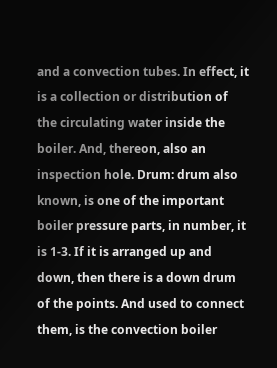and a convection tubes. In effect, it is a collection or distribution of the circulating water inside the boiler. And, thereon, also an inspection hole. Drum: drum also known, is one of the important boiler pressure parts, in number, it is 1-3. If it is arranged up and down, then there is a down drum of the points. And used to connect them, is the convection boiler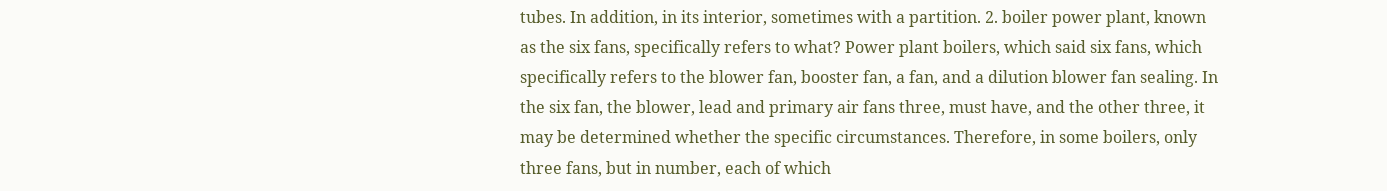tubes. In addition, in its interior, sometimes with a partition. 2. boiler power plant, known as the six fans, specifically refers to what? Power plant boilers, which said six fans, which specifically refers to the blower fan, booster fan, a fan, and a dilution blower fan sealing. In the six fan, the blower, lead and primary air fans three, must have, and the other three, it may be determined whether the specific circumstances. Therefore, in some boilers, only three fans, but in number, each of which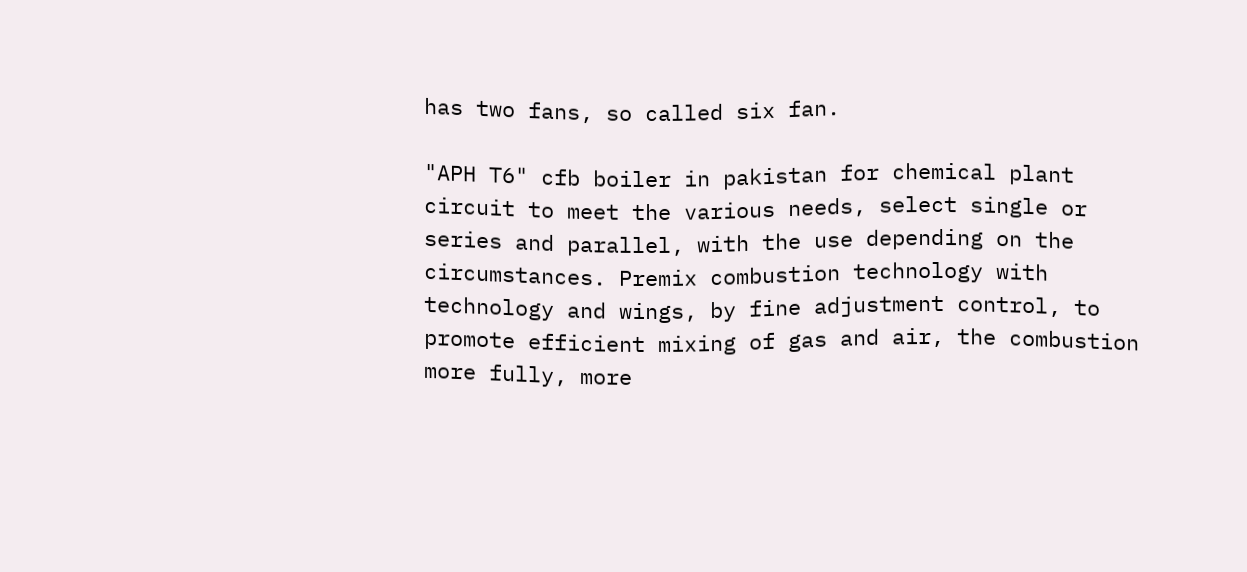has two fans, so called six fan.

"APH T6" cfb boiler in pakistan for chemical plant circuit to meet the various needs, select single or series and parallel, with the use depending on the circumstances. Premix combustion technology with technology and wings, by fine adjustment control, to promote efficient mixing of gas and air, the combustion more fully, more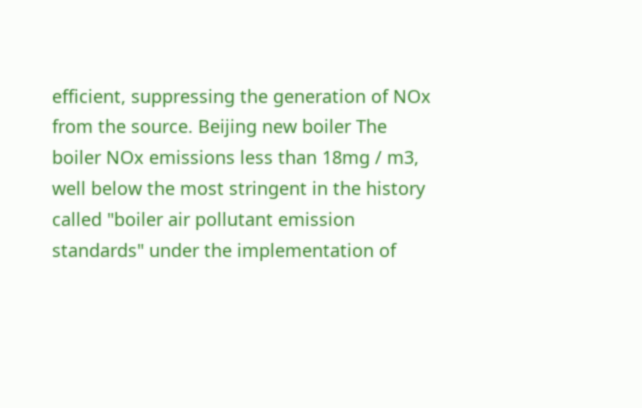efficient, suppressing the generation of NOx from the source. Beijing new boiler The boiler NOx emissions less than 18mg / m3, well below the most stringent in the history called "boiler air pollutant emission standards" under the implementation of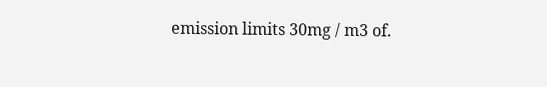emission limits 30mg / m3 of.